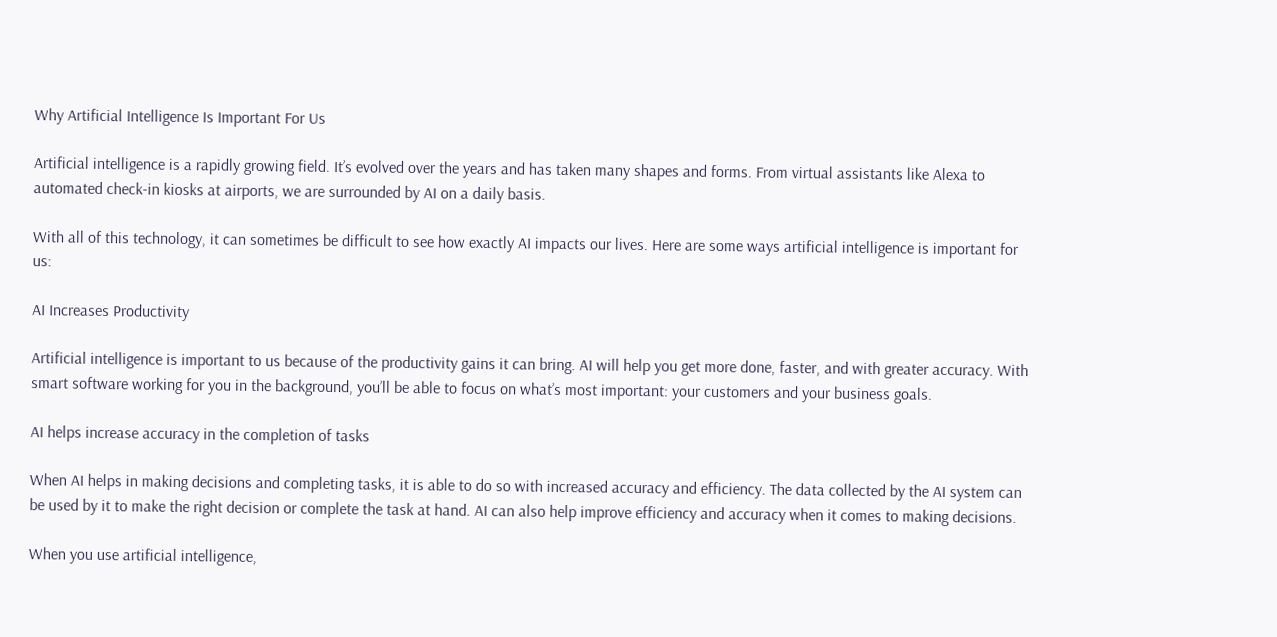Why Artificial Intelligence Is Important For Us

Artificial intelligence is a rapidly growing field. It’s evolved over the years and has taken many shapes and forms. From virtual assistants like Alexa to automated check-in kiosks at airports, we are surrounded by AI on a daily basis.

With all of this technology, it can sometimes be difficult to see how exactly AI impacts our lives. Here are some ways artificial intelligence is important for us:

AI Increases Productivity

Artificial intelligence is important to us because of the productivity gains it can bring. AI will help you get more done, faster, and with greater accuracy. With smart software working for you in the background, you’ll be able to focus on what’s most important: your customers and your business goals.

AI helps increase accuracy in the completion of tasks

When AI helps in making decisions and completing tasks, it is able to do so with increased accuracy and efficiency. The data collected by the AI system can be used by it to make the right decision or complete the task at hand. AI can also help improve efficiency and accuracy when it comes to making decisions.

When you use artificial intelligence,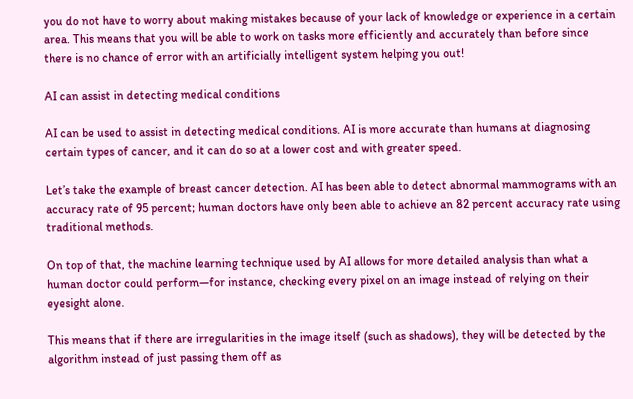you do not have to worry about making mistakes because of your lack of knowledge or experience in a certain area. This means that you will be able to work on tasks more efficiently and accurately than before since there is no chance of error with an artificially intelligent system helping you out!

AI can assist in detecting medical conditions

AI can be used to assist in detecting medical conditions. AI is more accurate than humans at diagnosing certain types of cancer, and it can do so at a lower cost and with greater speed.

Let’s take the example of breast cancer detection. AI has been able to detect abnormal mammograms with an accuracy rate of 95 percent; human doctors have only been able to achieve an 82 percent accuracy rate using traditional methods.

On top of that, the machine learning technique used by AI allows for more detailed analysis than what a human doctor could perform—for instance, checking every pixel on an image instead of relying on their eyesight alone.

This means that if there are irregularities in the image itself (such as shadows), they will be detected by the algorithm instead of just passing them off as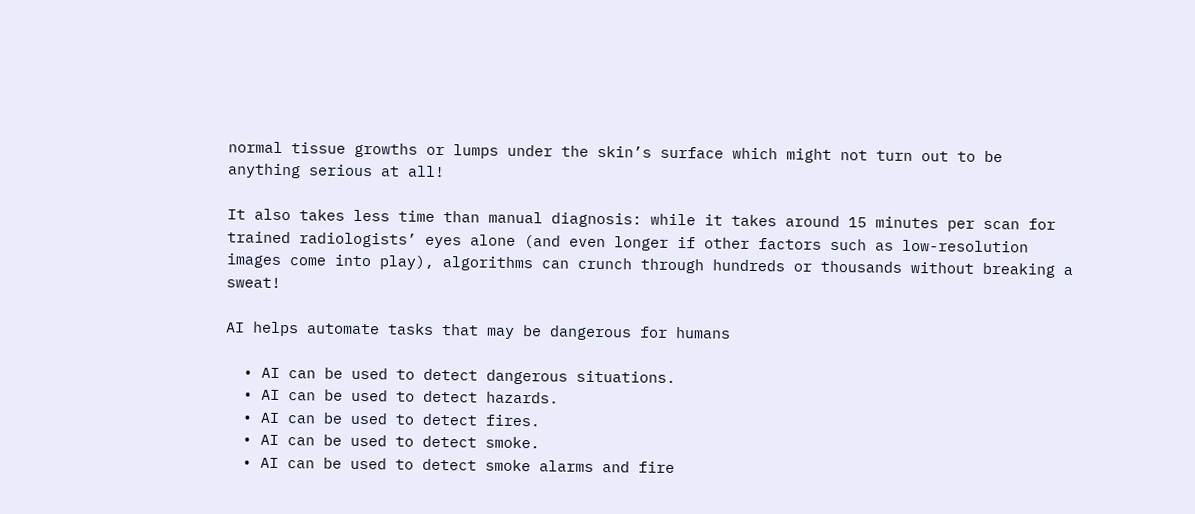normal tissue growths or lumps under the skin’s surface which might not turn out to be anything serious at all!

It also takes less time than manual diagnosis: while it takes around 15 minutes per scan for trained radiologists’ eyes alone (and even longer if other factors such as low-resolution images come into play), algorithms can crunch through hundreds or thousands without breaking a sweat!

AI helps automate tasks that may be dangerous for humans

  • AI can be used to detect dangerous situations.
  • AI can be used to detect hazards.
  • AI can be used to detect fires.
  • AI can be used to detect smoke.
  • AI can be used to detect smoke alarms and fire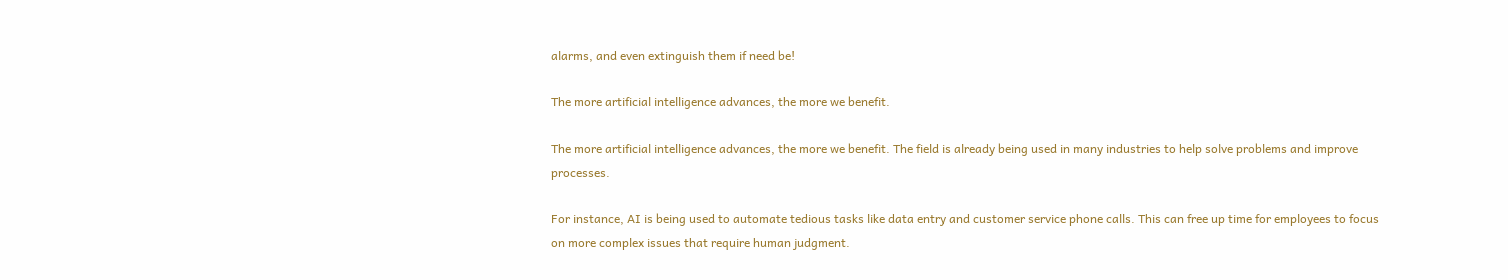alarms, and even extinguish them if need be!

The more artificial intelligence advances, the more we benefit.

The more artificial intelligence advances, the more we benefit. The field is already being used in many industries to help solve problems and improve processes.

For instance, AI is being used to automate tedious tasks like data entry and customer service phone calls. This can free up time for employees to focus on more complex issues that require human judgment.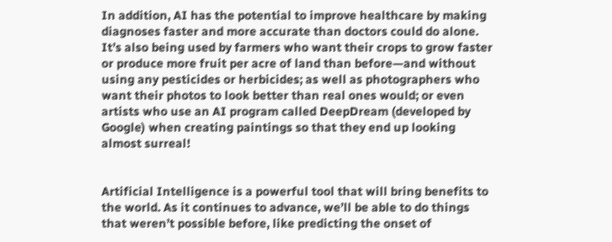In addition, AI has the potential to improve healthcare by making diagnoses faster and more accurate than doctors could do alone. It’s also being used by farmers who want their crops to grow faster or produce more fruit per acre of land than before—and without using any pesticides or herbicides; as well as photographers who want their photos to look better than real ones would; or even artists who use an AI program called DeepDream (developed by Google) when creating paintings so that they end up looking almost surreal!


Artificial Intelligence is a powerful tool that will bring benefits to the world. As it continues to advance, we’ll be able to do things that weren’t possible before, like predicting the onset of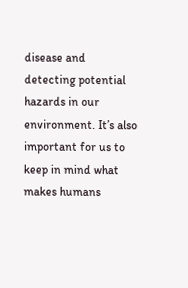disease and detecting potential hazards in our environment. It’s also important for us to keep in mind what makes humans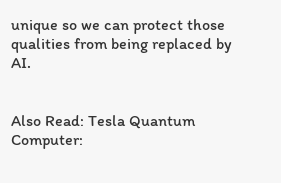unique so we can protect those qualities from being replaced by AI.


Also Read: Tesla Quantum Computer: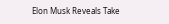Elon Musk Reveals Take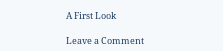A First Look

Leave a Comment